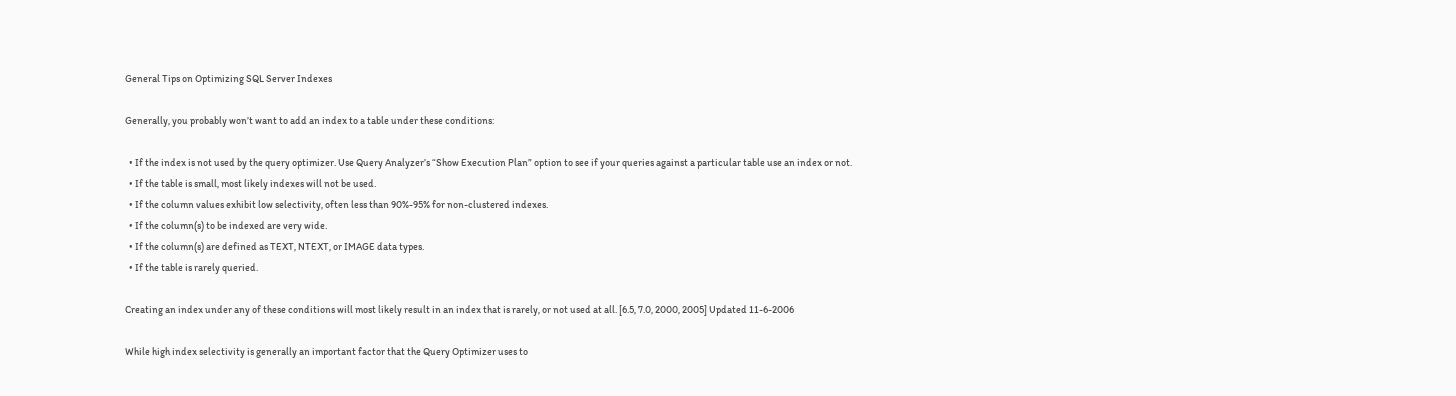General Tips on Optimizing SQL Server Indexes

Generally, you probably won’t want to add an index to a table under these conditions:

  • If the index is not used by the query optimizer. Use Query Analyzer’s “Show Execution Plan” option to see if your queries against a particular table use an index or not.
  • If the table is small, most likely indexes will not be used.
  • If the column values exhibit low selectivity, often less than 90%-95% for non-clustered indexes.
  • If the column(s) to be indexed are very wide.
  • If the column(s) are defined as TEXT, NTEXT, or IMAGE data types.
  • If the table is rarely queried.

Creating an index under any of these conditions will most likely result in an index that is rarely, or not used at all. [6.5, 7.0, 2000, 2005] Updated 11-6-2006

While high index selectivity is generally an important factor that the Query Optimizer uses to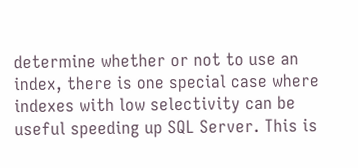determine whether or not to use an index, there is one special case where indexes with low selectivity can be useful speeding up SQL Server. This is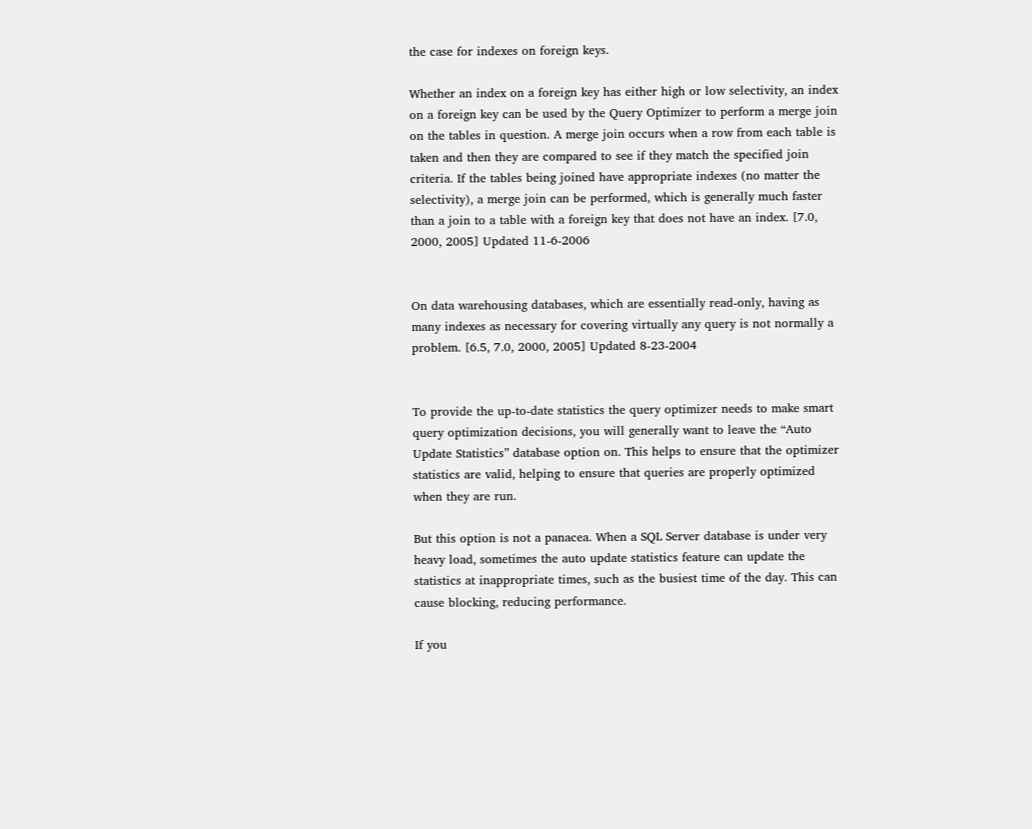the case for indexes on foreign keys.

Whether an index on a foreign key has either high or low selectivity, an index on a foreign key can be used by the Query Optimizer to perform a merge join on the tables in question. A merge join occurs when a row from each table is taken and then they are compared to see if they match the specified join criteria. If the tables being joined have appropriate indexes (no matter the selectivity), a merge join can be performed, which is generally much faster than a join to a table with a foreign key that does not have an index. [7.0, 2000, 2005] Updated 11-6-2006


On data warehousing databases, which are essentially read-only, having as many indexes as necessary for covering virtually any query is not normally a problem. [6.5, 7.0, 2000, 2005] Updated 8-23-2004


To provide the up-to-date statistics the query optimizer needs to make smart query optimization decisions, you will generally want to leave the “Auto Update Statistics” database option on. This helps to ensure that the optimizer statistics are valid, helping to ensure that queries are properly optimized when they are run.

But this option is not a panacea. When a SQL Server database is under very heavy load, sometimes the auto update statistics feature can update the statistics at inappropriate times, such as the busiest time of the day. This can cause blocking, reducing performance.

If you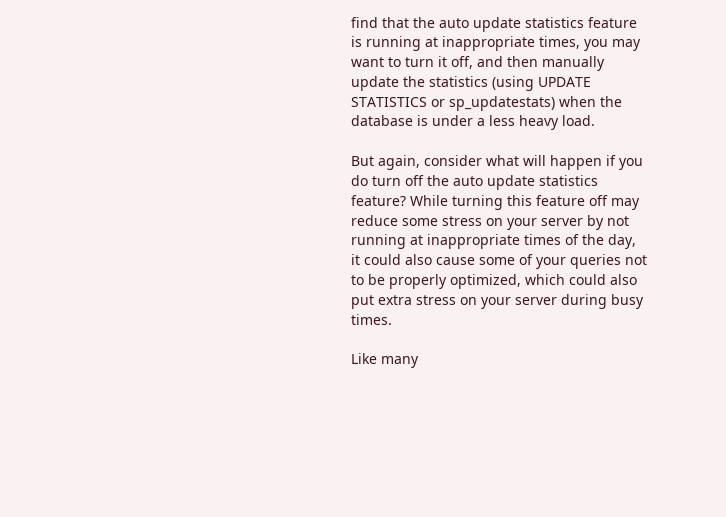find that the auto update statistics feature is running at inappropriate times, you may want to turn it off, and then manually update the statistics (using UPDATE STATISTICS or sp_updatestats) when the database is under a less heavy load.

But again, consider what will happen if you do turn off the auto update statistics feature? While turning this feature off may reduce some stress on your server by not running at inappropriate times of the day, it could also cause some of your queries not to be properly optimized, which could also put extra stress on your server during busy times.

Like many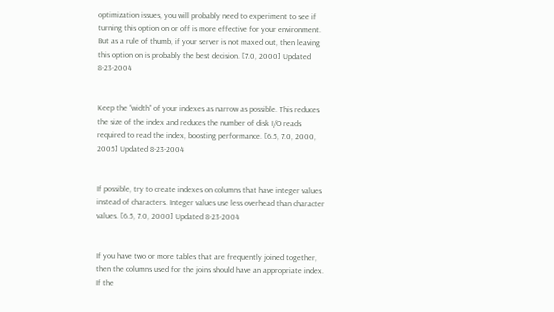optimization issues, you will probably need to experiment to see if turning this option on or off is more effective for your environment. But as a rule of thumb, if your server is not maxed out, then leaving this option on is probably the best decision. [7.0, 2000] Updated 8-23-2004


Keep the “width” of your indexes as narrow as possible. This reduces the size of the index and reduces the number of disk I/O reads required to read the index, boosting performance. [6.5, 7.0, 2000, 2005] Updated 8-23-2004


If possible, try to create indexes on columns that have integer values instead of characters. Integer values use less overhead than character values. [6.5, 7.0, 2000] Updated 8-23-2004


If you have two or more tables that are frequently joined together, then the columns used for the joins should have an appropriate index. If the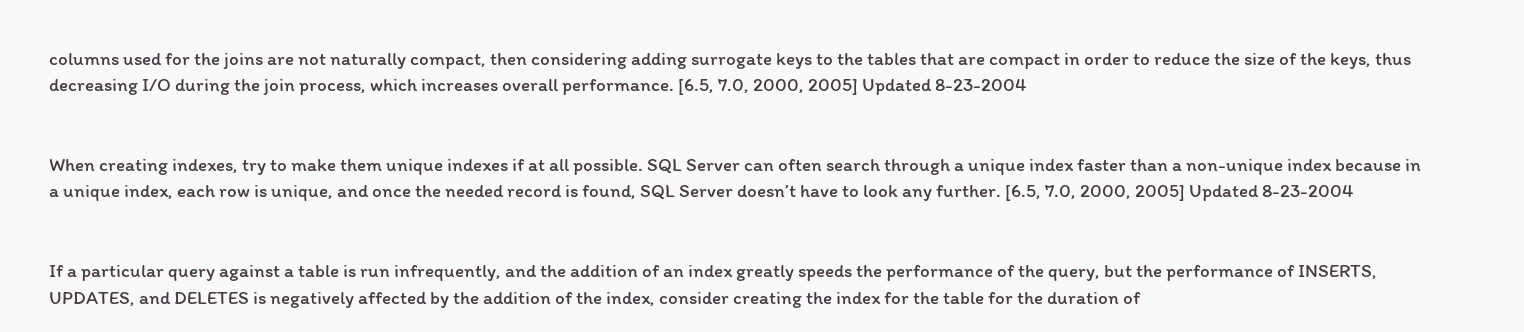columns used for the joins are not naturally compact, then considering adding surrogate keys to the tables that are compact in order to reduce the size of the keys, thus decreasing I/O during the join process, which increases overall performance. [6.5, 7.0, 2000, 2005] Updated 8-23-2004


When creating indexes, try to make them unique indexes if at all possible. SQL Server can often search through a unique index faster than a non-unique index because in a unique index, each row is unique, and once the needed record is found, SQL Server doesn’t have to look any further. [6.5, 7.0, 2000, 2005] Updated 8-23-2004


If a particular query against a table is run infrequently, and the addition of an index greatly speeds the performance of the query, but the performance of INSERTS, UPDATES, and DELETES is negatively affected by the addition of the index, consider creating the index for the table for the duration of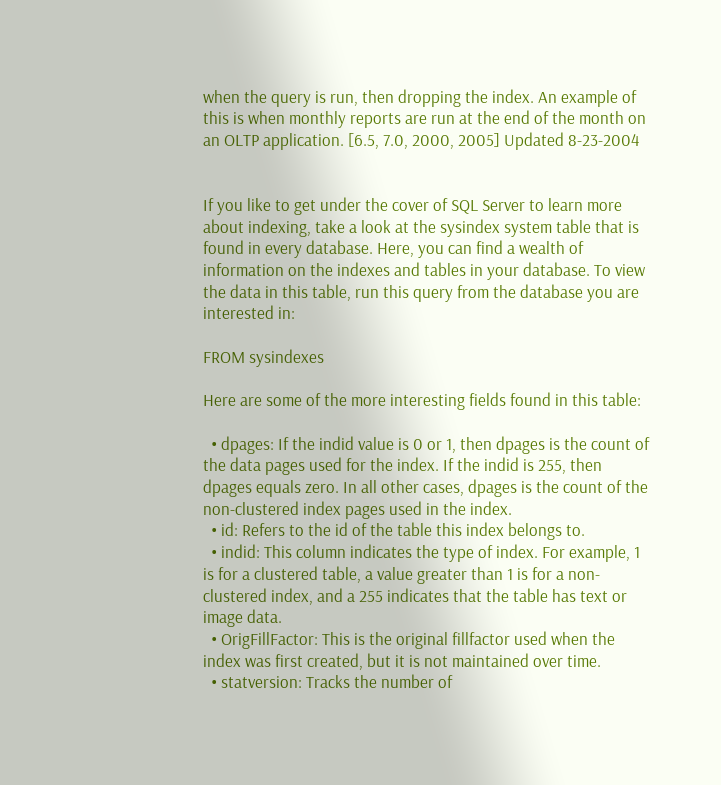when the query is run, then dropping the index. An example of this is when monthly reports are run at the end of the month on an OLTP application. [6.5, 7.0, 2000, 2005] Updated 8-23-2004


If you like to get under the cover of SQL Server to learn more about indexing, take a look at the sysindex system table that is found in every database. Here, you can find a wealth of information on the indexes and tables in your database. To view the data in this table, run this query from the database you are interested in:

FROM sysindexes

Here are some of the more interesting fields found in this table:

  • dpages: If the indid value is 0 or 1, then dpages is the count of the data pages used for the index. If the indid is 255, then dpages equals zero. In all other cases, dpages is the count of the non-clustered index pages used in the index.
  • id: Refers to the id of the table this index belongs to.
  • indid: This column indicates the type of index. For example, 1 is for a clustered table, a value greater than 1 is for a non-clustered index, and a 255 indicates that the table has text or image data.
  • OrigFillFactor: This is the original fillfactor used when the index was first created, but it is not maintained over time.
  • statversion: Tracks the number of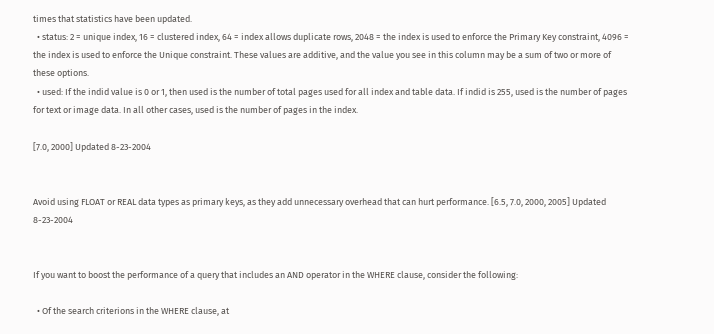times that statistics have been updated.
  • status: 2 = unique index, 16 = clustered index, 64 = index allows duplicate rows, 2048 = the index is used to enforce the Primary Key constraint, 4096 = the index is used to enforce the Unique constraint. These values are additive, and the value you see in this column may be a sum of two or more of these options.
  • used: If the indid value is 0 or 1, then used is the number of total pages used for all index and table data. If indid is 255, used is the number of pages for text or image data. In all other cases, used is the number of pages in the index.

[7.0, 2000] Updated 8-23-2004


Avoid using FLOAT or REAL data types as primary keys, as they add unnecessary overhead that can hurt performance. [6.5, 7.0, 2000, 2005] Updated 8-23-2004


If you want to boost the performance of a query that includes an AND operator in the WHERE clause, consider the following:

  • Of the search criterions in the WHERE clause, at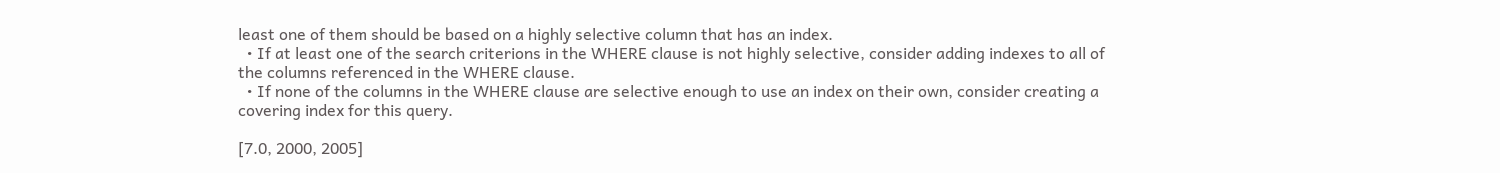least one of them should be based on a highly selective column that has an index.
  • If at least one of the search criterions in the WHERE clause is not highly selective, consider adding indexes to all of the columns referenced in the WHERE clause.
  • If none of the columns in the WHERE clause are selective enough to use an index on their own, consider creating a covering index for this query.

[7.0, 2000, 2005]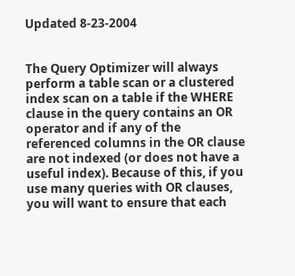Updated 8-23-2004


The Query Optimizer will always perform a table scan or a clustered index scan on a table if the WHERE clause in the query contains an OR operator and if any of the referenced columns in the OR clause are not indexed (or does not have a useful index). Because of this, if you use many queries with OR clauses, you will want to ensure that each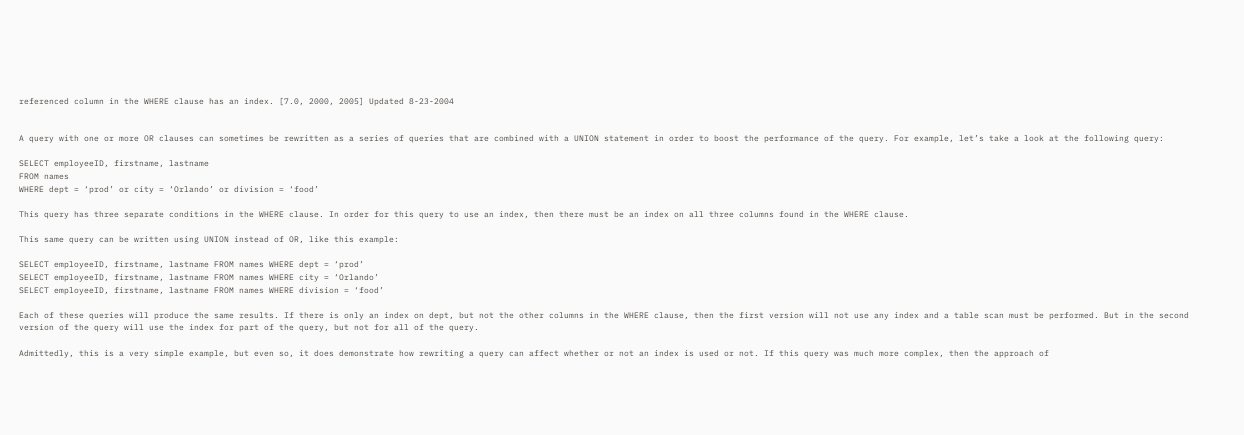referenced column in the WHERE clause has an index. [7.0, 2000, 2005] Updated 8-23-2004


A query with one or more OR clauses can sometimes be rewritten as a series of queries that are combined with a UNION statement in order to boost the performance of the query. For example, let’s take a look at the following query:

SELECT employeeID, firstname, lastname
FROM names
WHERE dept = ‘prod’ or city = ‘Orlando’ or division = ‘food’

This query has three separate conditions in the WHERE clause. In order for this query to use an index, then there must be an index on all three columns found in the WHERE clause.

This same query can be written using UNION instead of OR, like this example:

SELECT employeeID, firstname, lastname FROM names WHERE dept = ‘prod’
SELECT employeeID, firstname, lastname FROM names WHERE city = ‘Orlando’
SELECT employeeID, firstname, lastname FROM names WHERE division = ‘food’

Each of these queries will produce the same results. If there is only an index on dept, but not the other columns in the WHERE clause, then the first version will not use any index and a table scan must be performed. But in the second version of the query will use the index for part of the query, but not for all of the query.

Admittedly, this is a very simple example, but even so, it does demonstrate how rewriting a query can affect whether or not an index is used or not. If this query was much more complex, then the approach of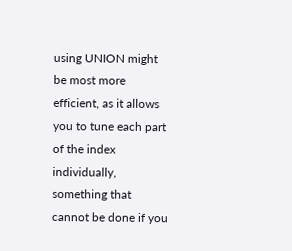using UNION might be most more efficient, as it allows you to tune each part of the index individually, something that cannot be done if you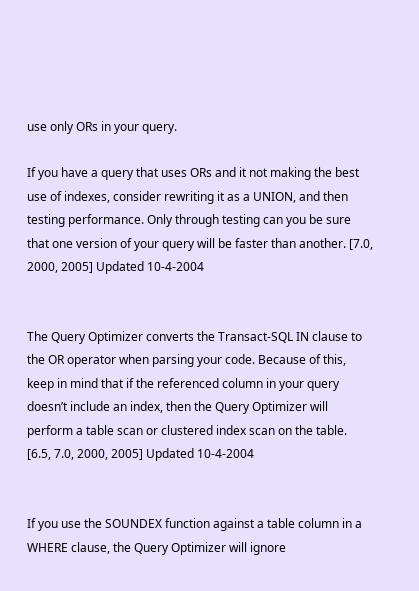use only ORs in your query.

If you have a query that uses ORs and it not making the best use of indexes, consider rewriting it as a UNION, and then testing performance. Only through testing can you be sure that one version of your query will be faster than another. [7.0, 2000, 2005] Updated 10-4-2004


The Query Optimizer converts the Transact-SQL IN clause to the OR operator when parsing your code. Because of this, keep in mind that if the referenced column in your query doesn’t include an index, then the Query Optimizer will perform a table scan or clustered index scan on the table. [6.5, 7.0, 2000, 2005] Updated 10-4-2004


If you use the SOUNDEX function against a table column in a WHERE clause, the Query Optimizer will ignore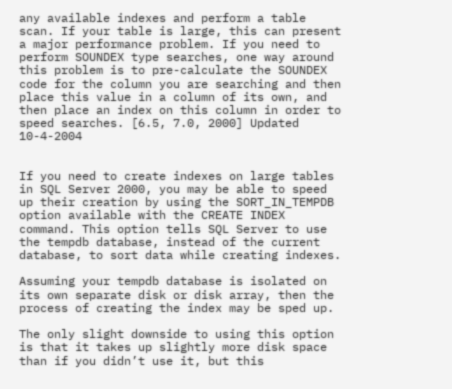any available indexes and perform a table scan. If your table is large, this can present a major performance problem. If you need to perform SOUNDEX type searches, one way around this problem is to pre-calculate the SOUNDEX code for the column you are searching and then place this value in a column of its own, and then place an index on this column in order to speed searches. [6.5, 7.0, 2000] Updated 10-4-2004


If you need to create indexes on large tables in SQL Server 2000, you may be able to speed up their creation by using the SORT_IN_TEMPDB option available with the CREATE INDEX command. This option tells SQL Server to use the tempdb database, instead of the current database, to sort data while creating indexes.

Assuming your tempdb database is isolated on its own separate disk or disk array, then the process of creating the index may be sped up.

The only slight downside to using this option is that it takes up slightly more disk space than if you didn’t use it, but this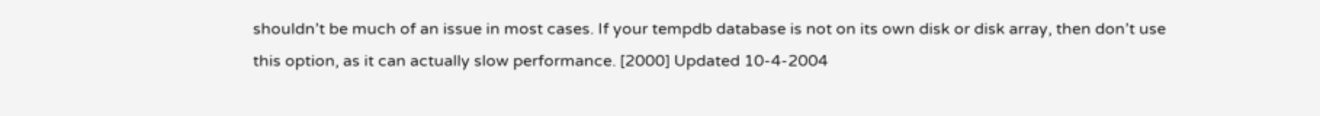shouldn’t be much of an issue in most cases. If your tempdb database is not on its own disk or disk array, then don’t use this option, as it can actually slow performance. [2000] Updated 10-4-2004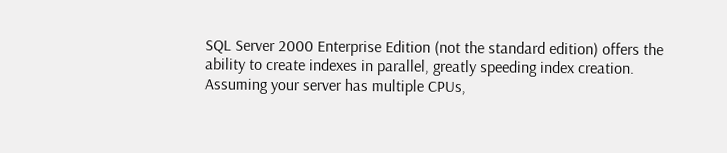SQL Server 2000 Enterprise Edition (not the standard edition) offers the ability to create indexes in parallel, greatly speeding index creation. Assuming your server has multiple CPUs,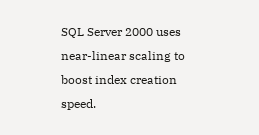SQL Server 2000 uses near-linear scaling to boost index creation speed.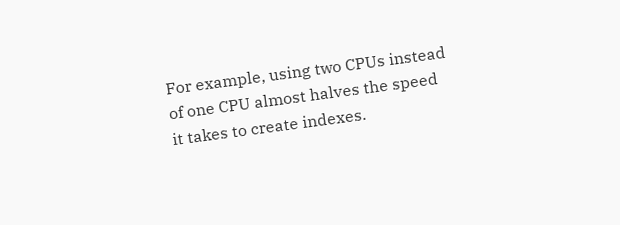For example, using two CPUs instead of one CPU almost halves the speed it takes to create indexes.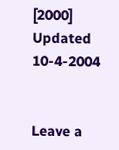[2000] Updated 10-4-2004


Leave a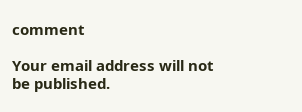comment

Your email address will not be published.